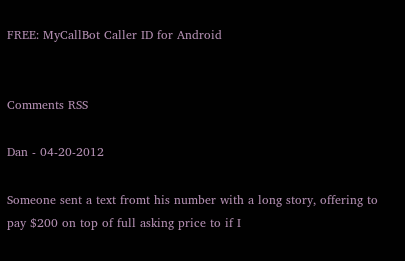FREE: MyCallBot Caller ID for Android


Comments RSS

Dan - 04-20-2012

Someone sent a text fromt his number with a long story, offering to pay $200 on top of full asking price to if I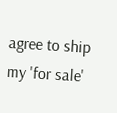agree to ship my 'for sale'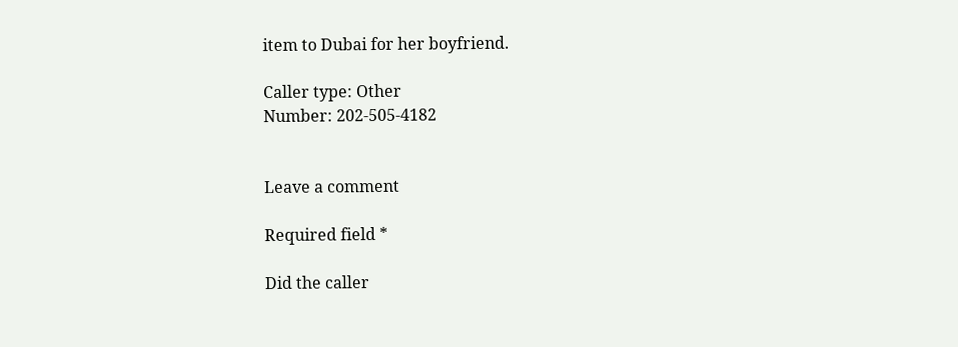item to Dubai for her boyfriend.

Caller type: Other
Number: 202-505-4182


Leave a comment

Required field *

Did the caller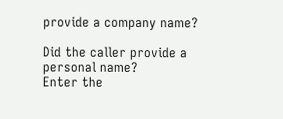provide a company name?

Did the caller provide a personal name?
Enter the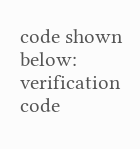code shown below:
verification code